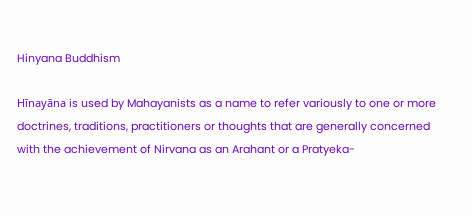Hinyana Buddhism

Hīnayāna is used by Mahayanists as a name to refer variously to one or more doctrines, traditions, practitioners or thoughts that are generally concerned with the achievement of Nirvana as an Arahant or a Pratyeka-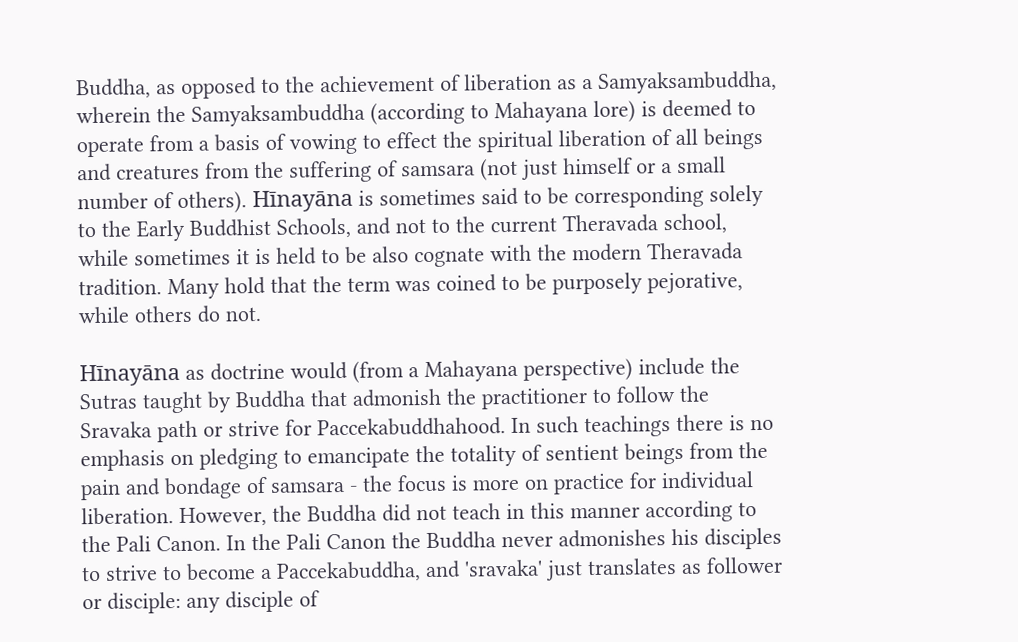Buddha, as opposed to the achievement of liberation as a Samyaksambuddha, wherein the Samyaksambuddha (according to Mahayana lore) is deemed to operate from a basis of vowing to effect the spiritual liberation of all beings and creatures from the suffering of samsara (not just himself or a small number of others). Hīnayāna is sometimes said to be corresponding solely to the Early Buddhist Schools, and not to the current Theravada school, while sometimes it is held to be also cognate with the modern Theravada tradition. Many hold that the term was coined to be purposely pejorative, while others do not.

Hīnayāna as doctrine would (from a Mahayana perspective) include the Sutras taught by Buddha that admonish the practitioner to follow the Sravaka path or strive for Paccekabuddhahood. In such teachings there is no emphasis on pledging to emancipate the totality of sentient beings from the pain and bondage of samsara - the focus is more on practice for individual liberation. However, the Buddha did not teach in this manner according to the Pali Canon. In the Pali Canon the Buddha never admonishes his disciples to strive to become a Paccekabuddha, and 'sravaka' just translates as follower or disciple: any disciple of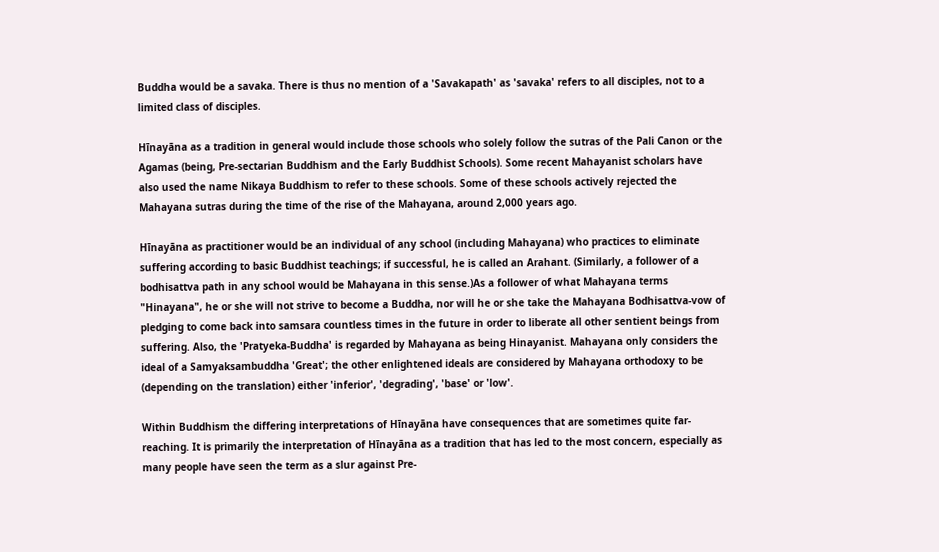Buddha would be a savaka. There is thus no mention of a 'Savakapath' as 'savaka' refers to all disciples, not to a limited class of disciples.

Hīnayāna as a tradition in general would include those schools who solely follow the sutras of the Pali Canon or the Agamas (being, Pre-sectarian Buddhism and the Early Buddhist Schools). Some recent Mahayanist scholars have also used the name Nikaya Buddhism to refer to these schools. Some of these schools actively rejected the Mahayana sutras during the time of the rise of the Mahayana, around 2,000 years ago.

Hīnayāna as practitioner would be an individual of any school (including Mahayana) who practices to eliminate suffering according to basic Buddhist teachings; if successful, he is called an Arahant. (Similarly, a follower of a bodhisattva path in any school would be Mahayana in this sense.)As a follower of what Mahayana terms "Hinayana", he or she will not strive to become a Buddha, nor will he or she take the Mahayana Bodhisattva-vow of pledging to come back into samsara countless times in the future in order to liberate all other sentient beings from suffering. Also, the 'Pratyeka-Buddha' is regarded by Mahayana as being Hinayanist. Mahayana only considers the ideal of a Samyaksambuddha 'Great'; the other enlightened ideals are considered by Mahayana orthodoxy to be (depending on the translation) either 'inferior', 'degrading', 'base' or 'low'.

Within Buddhism the differing interpretations of Hīnayāna have consequences that are sometimes quite far-reaching. It is primarily the interpretation of Hīnayāna as a tradition that has led to the most concern, especially as many people have seen the term as a slur against Pre-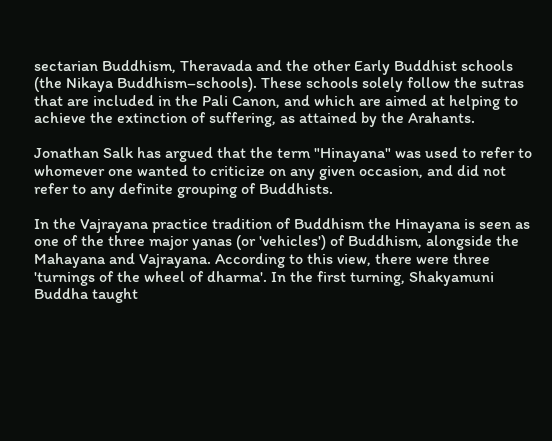sectarian Buddhism, Theravada and the other Early Buddhist schools (the Nikaya Buddhism–schools). These schools solely follow the sutras that are included in the Pali Canon, and which are aimed at helping to achieve the extinction of suffering, as attained by the Arahants.

Jonathan Salk has argued that the term "Hinayana" was used to refer to whomever one wanted to criticize on any given occasion, and did not refer to any definite grouping of Buddhists.

In the Vajrayana practice tradition of Buddhism the Hinayana is seen as one of the three major yanas (or 'vehicles') of Buddhism, alongside the Mahayana and Vajrayana. According to this view, there were three 'turnings of the wheel of dharma'. In the first turning, Shakyamuni Buddha taught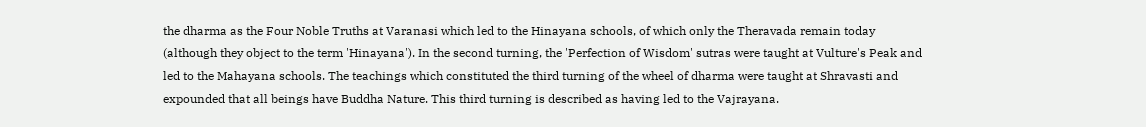the dharma as the Four Noble Truths at Varanasi which led to the Hinayana schools, of which only the Theravada remain today (although they object to the term 'Hinayana'). In the second turning, the 'Perfection of Wisdom' sutras were taught at Vulture's Peak and led to the Mahayana schools. The teachings which constituted the third turning of the wheel of dharma were taught at Shravasti and expounded that all beings have Buddha Nature. This third turning is described as having led to the Vajrayana.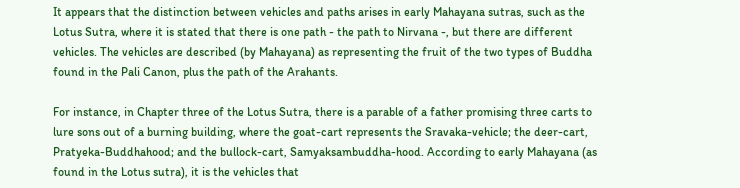It appears that the distinction between vehicles and paths arises in early Mahayana sutras, such as the Lotus Sutra, where it is stated that there is one path - the path to Nirvana -, but there are different vehicles. The vehicles are described (by Mahayana) as representing the fruit of the two types of Buddha found in the Pali Canon, plus the path of the Arahants.

For instance, in Chapter three of the Lotus Sutra, there is a parable of a father promising three carts to lure sons out of a burning building, where the goat-cart represents the Sravaka-vehicle; the deer-cart, Pratyeka-Buddhahood; and the bullock-cart, Samyaksambuddha-hood. According to early Mahayana (as found in the Lotus sutra), it is the vehicles that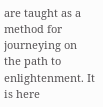are taught as a method for journeying on the path to enlightenment. It is here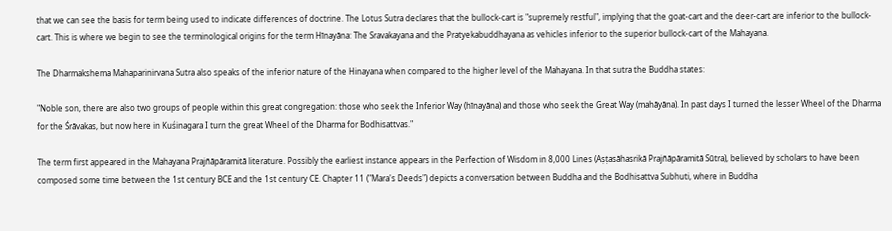that we can see the basis for term being used to indicate differences of doctrine. The Lotus Sutra declares that the bullock-cart is "supremely restful", implying that the goat-cart and the deer-cart are inferior to the bullock-cart. This is where we begin to see the terminological origins for the term Hīnayāna: The Sravakayana and the Pratyekabuddhayana as vehicles inferior to the superior bullock-cart of the Mahayana.

The Dharmakshema Mahaparinirvana Sutra also speaks of the inferior nature of the Hinayana when compared to the higher level of the Mahayana. In that sutra the Buddha states:

"Noble son, there are also two groups of people within this great congregation: those who seek the Inferior Way (hīnayāna) and those who seek the Great Way (mahāyāna). In past days I turned the lesser Wheel of the Dharma for the Śrāvakas, but now here in Kuśinagara I turn the great Wheel of the Dharma for Bodhisattvas."

The term first appeared in the Mahayana Prajñāpāramitā literature. Possibly the earliest instance appears in the Perfection of Wisdom in 8,000 Lines (Aṣṭasāhasrikā Prajñāpāramitā Sūtra), believed by scholars to have been composed some time between the 1st century BCE and the 1st century CE. Chapter 11 ("Mara's Deeds") depicts a conversation between Buddha and the Bodhisattva Subhuti, where in Buddha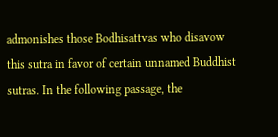admonishes those Bodhisattvas who disavow this sutra in favor of certain unnamed Buddhist sutras. In the following passage, the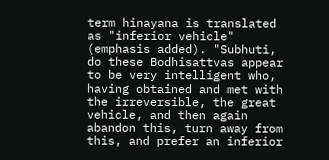term hinayana is translated as "inferior vehicle" (emphasis added). "Subhuti, do these Bodhisattvas appear to be very intelligent who, having obtained and met with the irreversible, the great vehicle, and then again abandon this, turn away from this, and prefer an inferior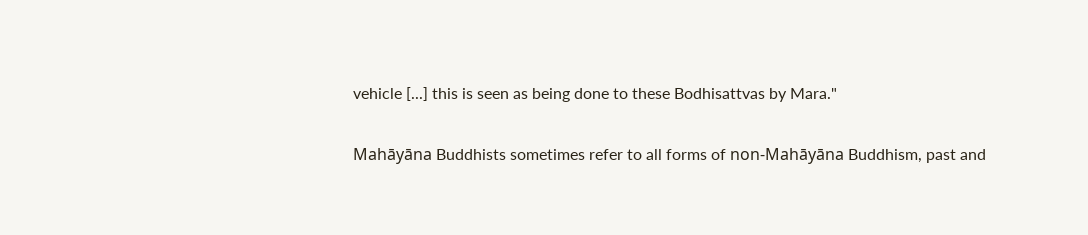vehicle [...] this is seen as being done to these Bodhisattvas by Mara."

Mahāyāna Buddhists sometimes refer to all forms of non-Mahāyāna Buddhism, past and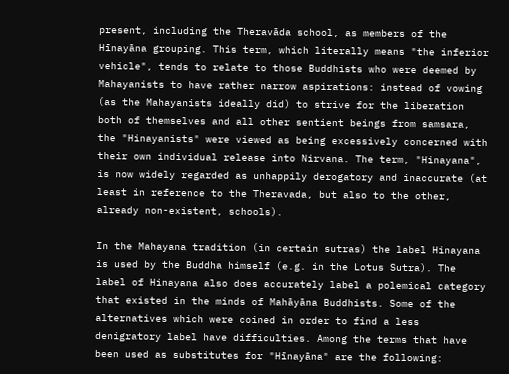present, including the Theravāda school, as members of the Hīnayāna grouping. This term, which literally means "the inferior vehicle", tends to relate to those Buddhists who were deemed by Mahayanists to have rather narrow aspirations: instead of vowing (as the Mahayanists ideally did) to strive for the liberation both of themselves and all other sentient beings from samsara, the "Hinayanists" were viewed as being excessively concerned with their own individual release into Nirvana. The term, "Hinayana", is now widely regarded as unhappily derogatory and inaccurate (at least in reference to the Theravada, but also to the other, already non-existent, schools).

In the Mahayana tradition (in certain sutras) the label Hinayana is used by the Buddha himself (e.g. in the Lotus Sutra). The label of Hinayana also does accurately label a polemical category that existed in the minds of Mahāyāna Buddhists. Some of the alternatives which were coined in order to find a less denigratory label have difficulties. Among the terms that have been used as substitutes for "Hīnayāna" are the following: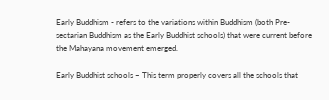Early Buddhism - refers to the variations within Buddhism (both Pre-sectarian Buddhism as the Early Buddhist schools) that were current before the Mahayana movement emerged.

Early Buddhist schools – This term properly covers all the schools that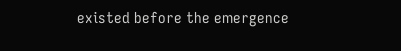existed before the emergence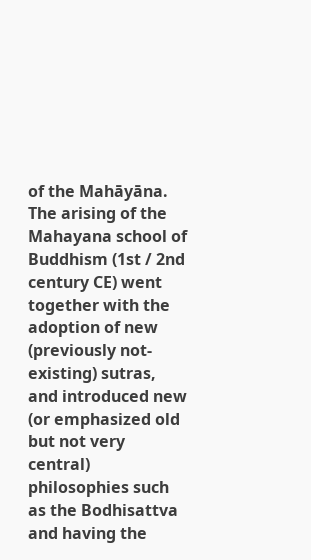of the Mahāyāna. The arising of the Mahayana school of Buddhism (1st / 2nd century CE) went together with the adoption of new (previously not-existing) sutras, and introduced new (or emphasized old but not very central) philosophies such as the Bodhisattva and having the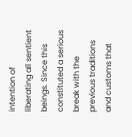intention of liberating all sentient beings. Since this constituted a serious break with the previous traditions and customs that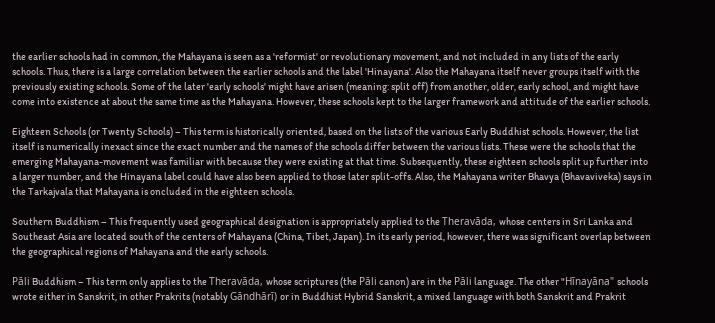the earlier schools had in common, the Mahayana is seen as a 'reformist' or revolutionary movement, and not included in any lists of the early schools. Thus, there is a large correlation between the earlier schools and the label 'Hinayana'. Also the Mahayana itself never groups itself with the previously existing schools. Some of the later 'early schools' might have arisen (meaning: split off) from another, older, early school, and might have come into existence at about the same time as the Mahayana. However, these schools kept to the larger framework and attitude of the earlier schools.

Eighteen Schools (or Twenty Schools) – This term is historically oriented, based on the lists of the various Early Buddhist schools. However, the list itself is numerically inexact since the exact number and the names of the schools differ between the various lists. These were the schools that the emerging Mahayana-movement was familiar with because they were existing at that time. Subsequently, these eighteen schools split up further into a larger number, and the Hinayana label could have also been applied to those later split-offs. Also, the Mahayana writer Bhavya (Bhavaviveka) says in the Tarkajvala that Mahayana is oncluded in the eighteen schools.

Southern Buddhism – This frequently used geographical designation is appropriately applied to the Theravāda, whose centers in Sri Lanka and Southeast Asia are located south of the centers of Mahayana (China, Tibet, Japan). In its early period, however, there was significant overlap between the geographical regions of Mahayana and the early schools.

Pāli Buddhism – This term only applies to the Theravāda, whose scriptures (the Pāli canon) are in the Pāli language. The other "Hīnayāna" schools wrote either in Sanskrit, in other Prakrits (notably Gāndhārī) or in Buddhist Hybrid Sanskrit, a mixed language with both Sanskrit and Prakrit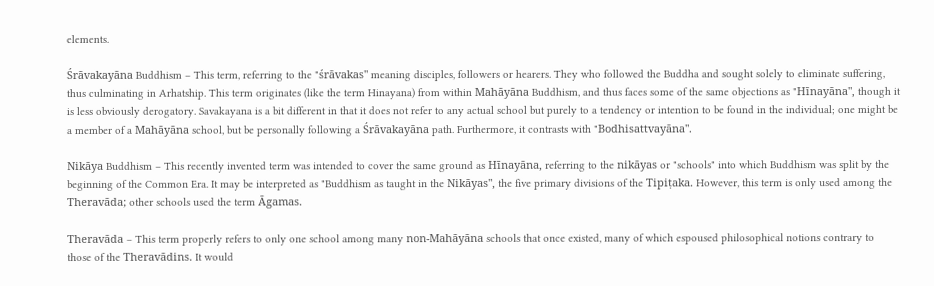elements.

Śrāvakayāna Buddhism – This term, referring to the "śrāvakas" meaning disciples, followers or hearers. They who followed the Buddha and sought solely to eliminate suffering, thus culminating in Arhatship. This term originates (like the term Hinayana) from within Mahāyāna Buddhism, and thus faces some of the same objections as "Hīnayāna", though it is less obviously derogatory. Savakayana is a bit different in that it does not refer to any actual school but purely to a tendency or intention to be found in the individual; one might be a member of a Mahāyāna school, but be personally following a Śrāvakayāna path. Furthermore, it contrasts with "Bodhisattvayāna".

Nikāya Buddhism – This recently invented term was intended to cover the same ground as Hīnayāna, referring to the nikāyas or "schools" into which Buddhism was split by the beginning of the Common Era. It may be interpreted as "Buddhism as taught in the Nikāyas", the five primary divisions of the Tipiṭaka. However, this term is only used among the Theravāda; other schools used the term Āgamas.

Theravāda – This term properly refers to only one school among many non-Mahāyāna schools that once existed, many of which espoused philosophical notions contrary to those of the Theravādins. It would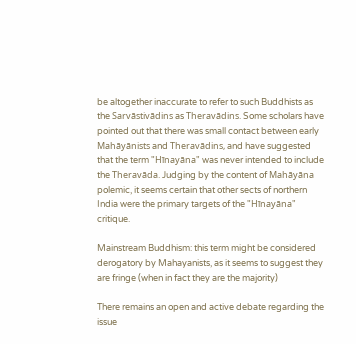be altogether inaccurate to refer to such Buddhists as the Sarvāstivādins as Theravādins. Some scholars have pointed out that there was small contact between early Mahāyānists and Theravādins, and have suggested that the term "Hīnayāna" was never intended to include the Theravāda. Judging by the content of Mahāyāna polemic, it seems certain that other sects of northern India were the primary targets of the "Hīnayāna" critique.

Mainstream Buddhism: this term might be considered derogatory by Mahayanists, as it seems to suggest they are fringe (when in fact they are the majority)

There remains an open and active debate regarding the issue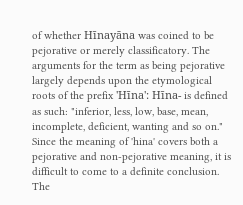of whether Hīnayāna was coined to be pejorative or merely classificatory. The arguments for the term as being pejorative largely depends upon the etymological roots of the prefix 'Hīna': Hīna- is defined as such: "inferior, less, low, base, mean, incomplete, deficient, wanting and so on." Since the meaning of 'hina' covers both a pejorative and non-pejorative meaning, it is difficult to come to a definite conclusion. The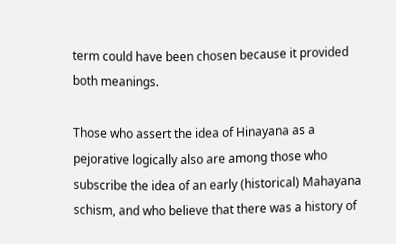term could have been chosen because it provided both meanings.

Those who assert the idea of Hinayana as a pejorative logically also are among those who subscribe the idea of an early (historical) Mahayana schism, and who believe that there was a history of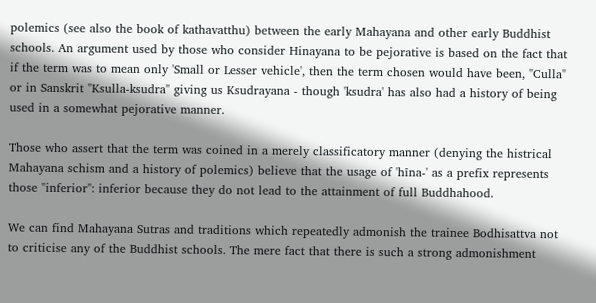polemics (see also the book of kathavatthu) between the early Mahayana and other early Buddhist schools. An argument used by those who consider Hinayana to be pejorative is based on the fact that if the term was to mean only 'Small or Lesser vehicle', then the term chosen would have been, "Culla" or in Sanskrit "Ksulla-ksudra" giving us Ksudrayana - though 'ksudra' has also had a history of being used in a somewhat pejorative manner.

Those who assert that the term was coined in a merely classificatory manner (denying the histrical Mahayana schism and a history of polemics) believe that the usage of 'hīna-' as a prefix represents those "inferior": inferior because they do not lead to the attainment of full Buddhahood.

We can find Mahayana Sutras and traditions which repeatedly admonish the trainee Bodhisattva not to criticise any of the Buddhist schools. The mere fact that there is such a strong admonishment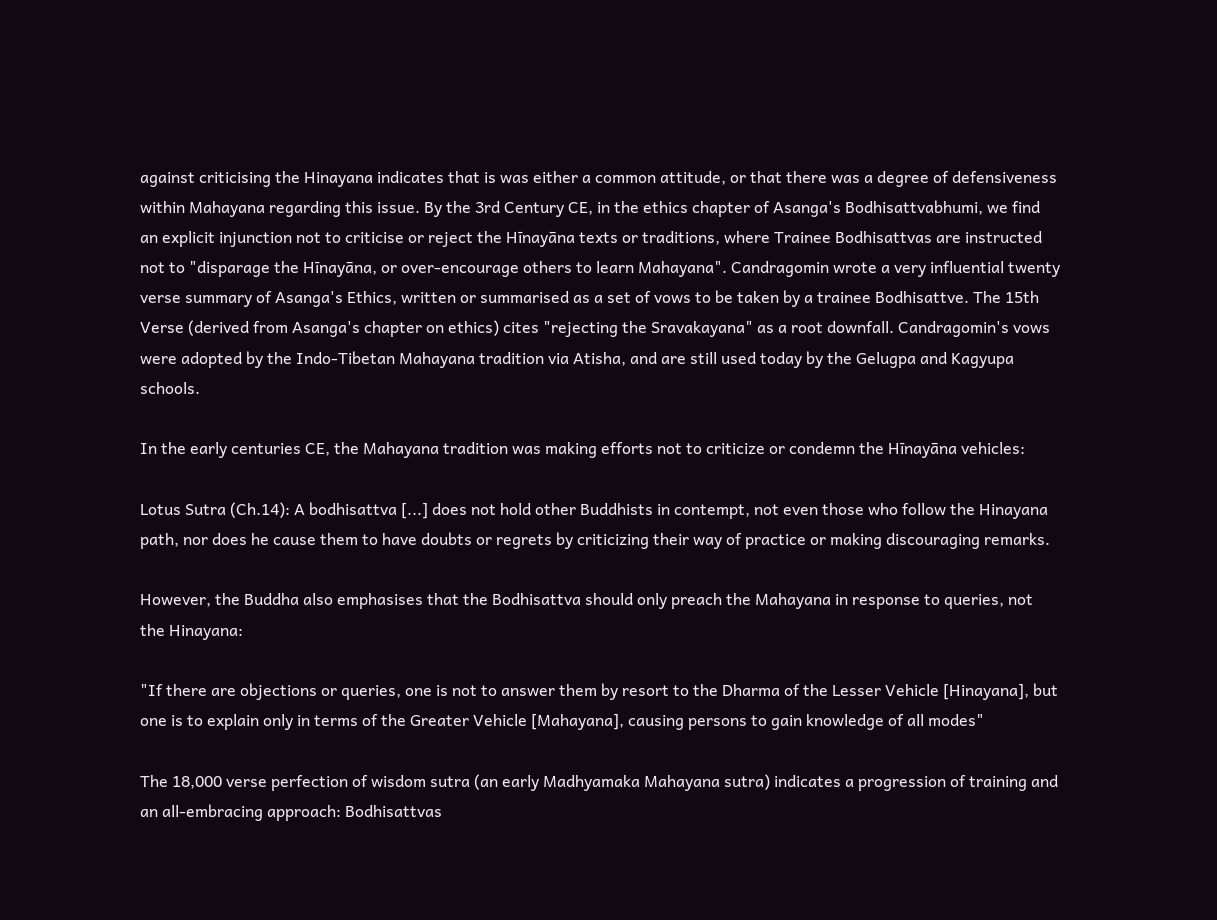against criticising the Hinayana indicates that is was either a common attitude, or that there was a degree of defensiveness within Mahayana regarding this issue. By the 3rd Century CE, in the ethics chapter of Asanga's Bodhisattvabhumi, we find an explicit injunction not to criticise or reject the Hīnayāna texts or traditions, where Trainee Bodhisattvas are instructed not to "disparage the Hīnayāna, or over-encourage others to learn Mahayana". Candragomin wrote a very influential twenty verse summary of Asanga's Ethics, written or summarised as a set of vows to be taken by a trainee Bodhisattve. The 15th Verse (derived from Asanga's chapter on ethics) cites "rejecting the Sravakayana" as a root downfall. Candragomin's vows were adopted by the Indo-Tibetan Mahayana tradition via Atisha, and are still used today by the Gelugpa and Kagyupa schools.

In the early centuries CE, the Mahayana tradition was making efforts not to criticize or condemn the Hīnayāna vehicles:

Lotus Sutra (Ch.14): A bodhisattva [...] does not hold other Buddhists in contempt, not even those who follow the Hinayana path, nor does he cause them to have doubts or regrets by criticizing their way of practice or making discouraging remarks.

However, the Buddha also emphasises that the Bodhisattva should only preach the Mahayana in response to queries, not the Hinayana:

"If there are objections or queries, one is not to answer them by resort to the Dharma of the Lesser Vehicle [Hinayana], but one is to explain only in terms of the Greater Vehicle [Mahayana], causing persons to gain knowledge of all modes"

The 18,000 verse perfection of wisdom sutra (an early Madhyamaka Mahayana sutra) indicates a progression of training and an all-embracing approach: Bodhisattvas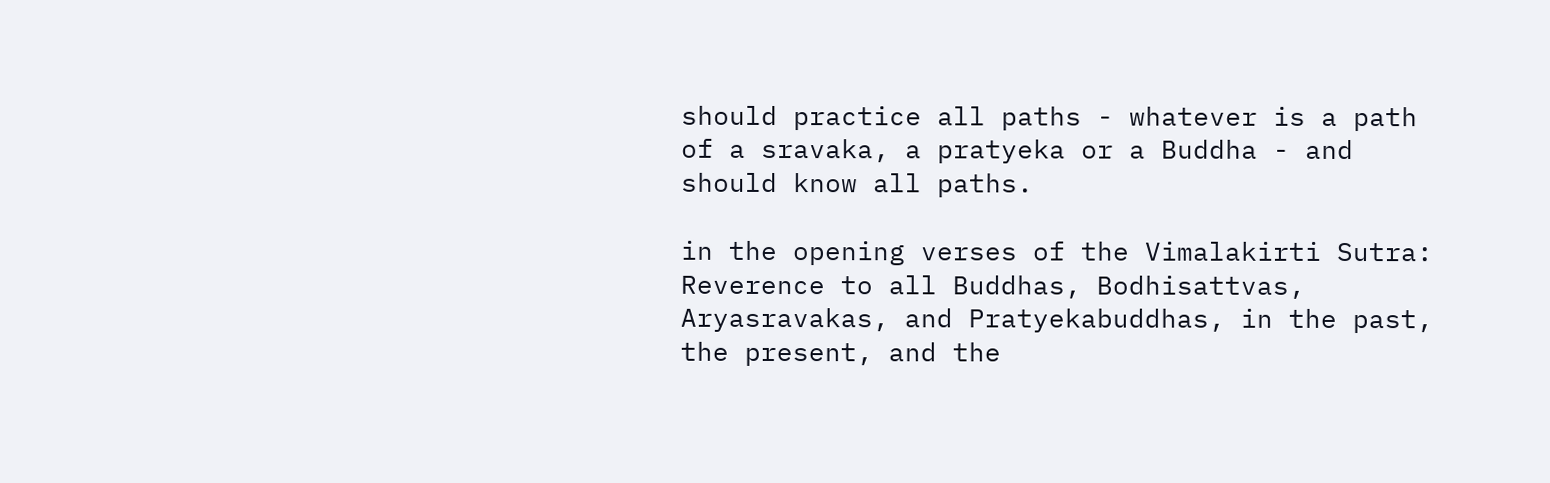should practice all paths - whatever is a path of a sravaka, a pratyeka or a Buddha - and should know all paths.

in the opening verses of the Vimalakirti Sutra: Reverence to all Buddhas, Bodhisattvas, Aryasravakas, and Pratyekabuddhas, in the past, the present, and the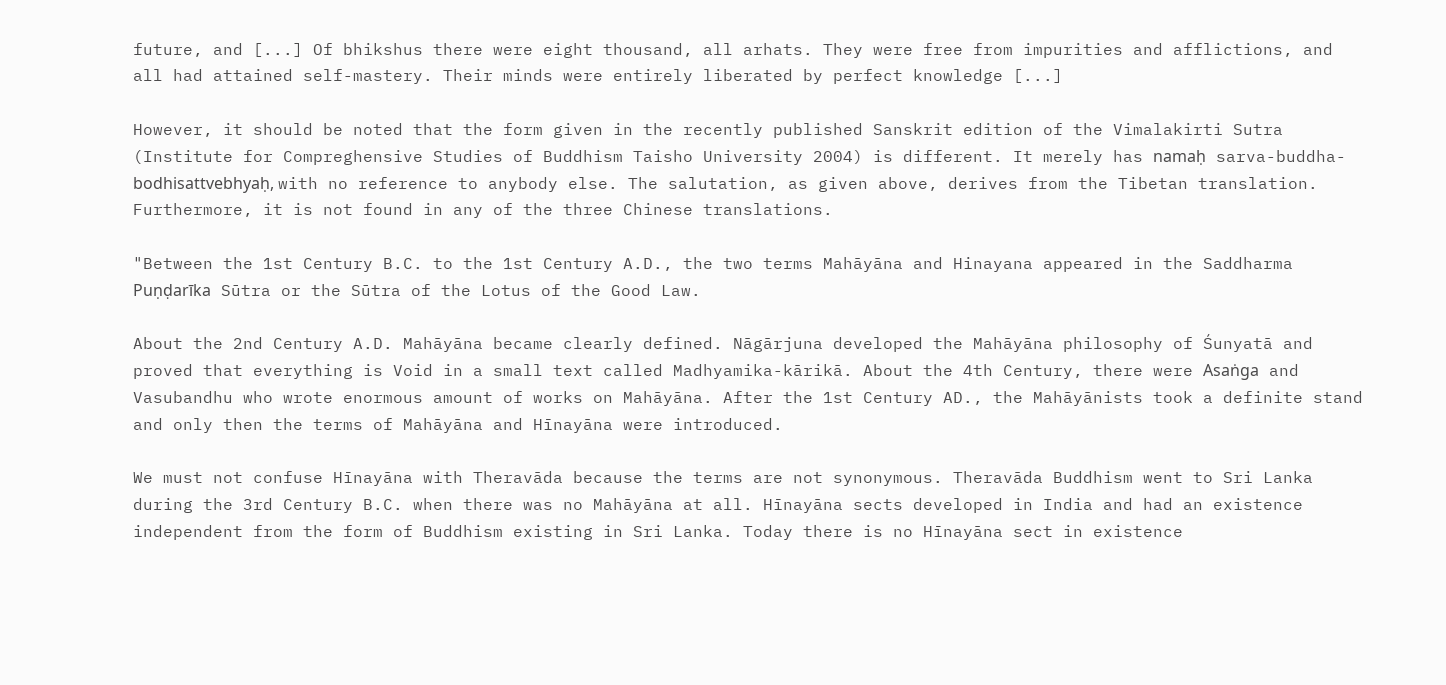future, and [...] Of bhikshus there were eight thousand, all arhats. They were free from impurities and afflictions, and all had attained self-mastery. Their minds were entirely liberated by perfect knowledge [...]

However, it should be noted that the form given in the recently published Sanskrit edition of the Vimalakirti Sutra (Institute for Compreghensive Studies of Buddhism Taisho University 2004) is different. It merely has namaḥ sarva-buddha-bodhisattvebhyaḥ, with no reference to anybody else. The salutation, as given above, derives from the Tibetan translation. Furthermore, it is not found in any of the three Chinese translations.

"Between the 1st Century B.C. to the 1st Century A.D., the two terms Mahāyāna and Hinayana appeared in the Saddharma Puṇḍarīka Sūtra or the Sūtra of the Lotus of the Good Law.

About the 2nd Century A.D. Mahāyāna became clearly defined. Nāgārjuna developed the Mahāyāna philosophy of Śunyatā and proved that everything is Void in a small text called Madhyamika-kārikā. About the 4th Century, there were Asaṅga and Vasubandhu who wrote enormous amount of works on Mahāyāna. After the 1st Century AD., the Mahāyānists took a definite stand and only then the terms of Mahāyāna and Hīnayāna were introduced.

We must not confuse Hīnayāna with Theravāda because the terms are not synonymous. Theravāda Buddhism went to Sri Lanka during the 3rd Century B.C. when there was no Mahāyāna at all. Hīnayāna sects developed in India and had an existence independent from the form of Buddhism existing in Sri Lanka. Today there is no Hīnayāna sect in existence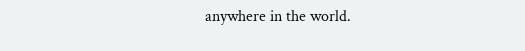anywhere in the world.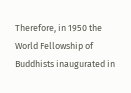Therefore, in 1950 the World Fellowship of Buddhists inaugurated in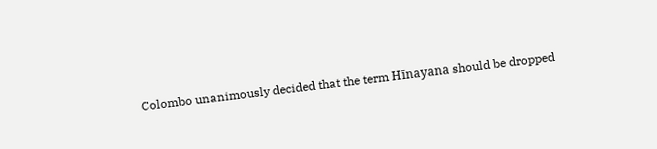Colombo unanimously decided that the term Hīnayana should be dropped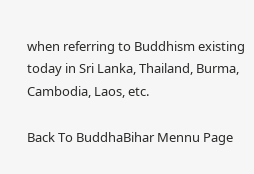when referring to Buddhism existing today in Sri Lanka, Thailand, Burma, Cambodia, Laos, etc.

Back To BuddhaBihar Mennu Page